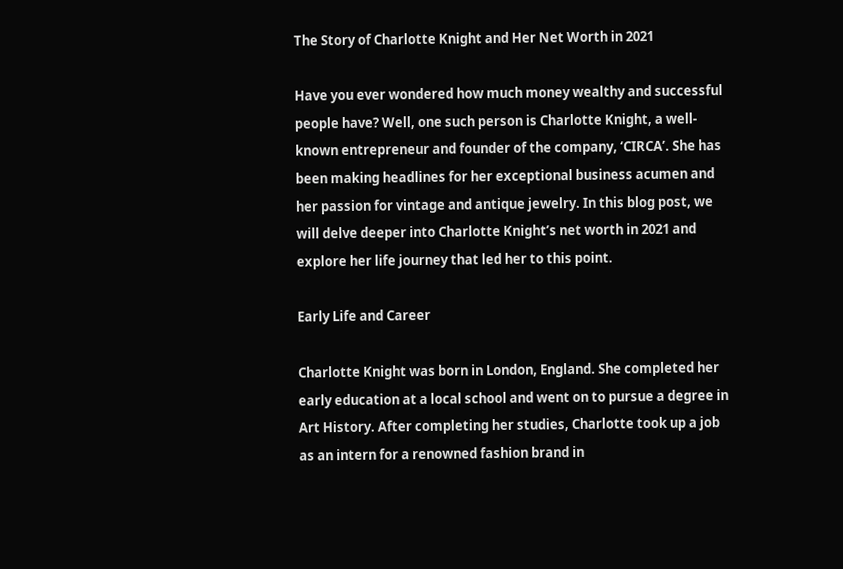The Story of Charlotte Knight and Her Net Worth in 2021

Have you ever wondered how much money wealthy and successful people have? Well, one such person is Charlotte Knight, a well-known entrepreneur and founder of the company, ‘CIRCA’. She has been making headlines for her exceptional business acumen and her passion for vintage and antique jewelry. In this blog post, we will delve deeper into Charlotte Knight’s net worth in 2021 and explore her life journey that led her to this point.

Early Life and Career

Charlotte Knight was born in London, England. She completed her early education at a local school and went on to pursue a degree in Art History. After completing her studies, Charlotte took up a job as an intern for a renowned fashion brand in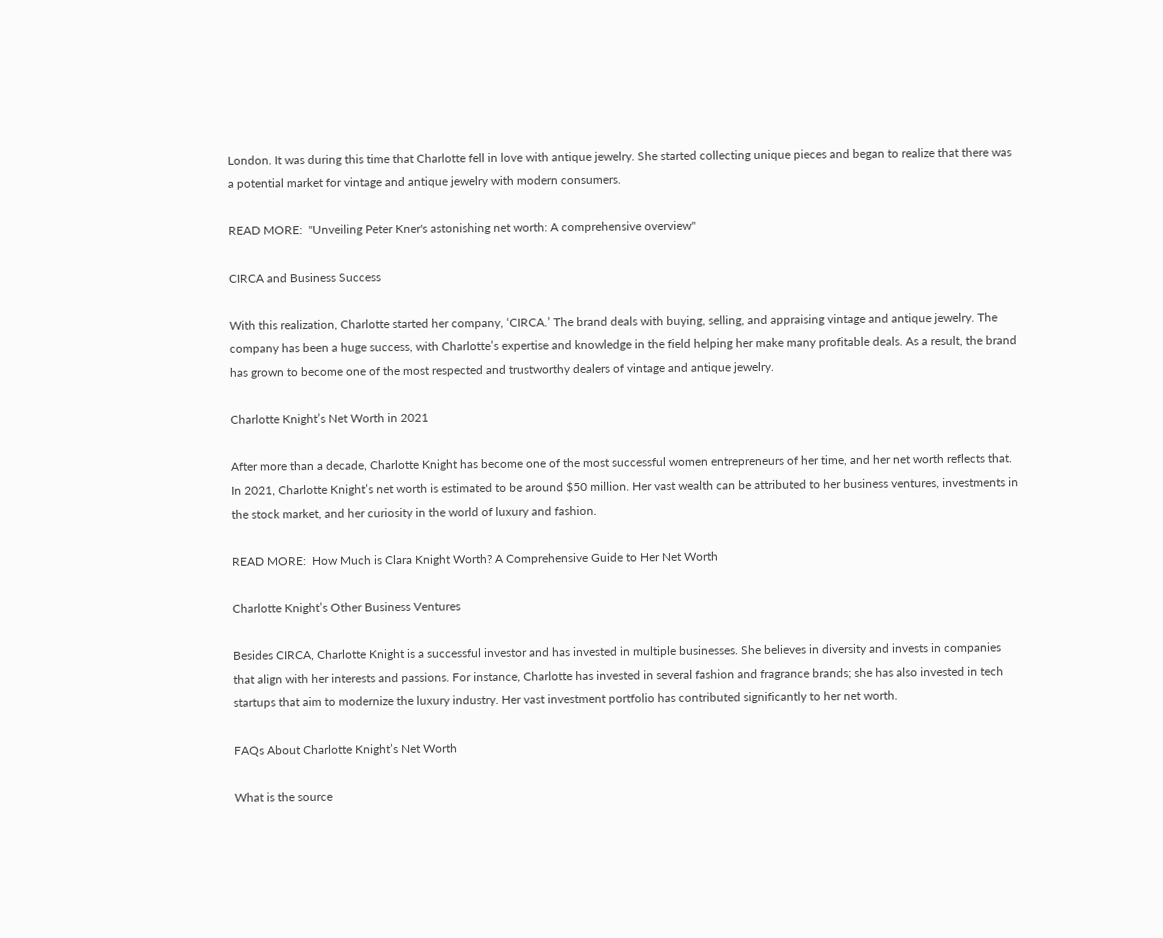London. It was during this time that Charlotte fell in love with antique jewelry. She started collecting unique pieces and began to realize that there was a potential market for vintage and antique jewelry with modern consumers.

READ MORE:  "Unveiling Peter Kner's astonishing net worth: A comprehensive overview"

CIRCA and Business Success

With this realization, Charlotte started her company, ‘CIRCA.’ The brand deals with buying, selling, and appraising vintage and antique jewelry. The company has been a huge success, with Charlotte’s expertise and knowledge in the field helping her make many profitable deals. As a result, the brand has grown to become one of the most respected and trustworthy dealers of vintage and antique jewelry.

Charlotte Knight’s Net Worth in 2021

After more than a decade, Charlotte Knight has become one of the most successful women entrepreneurs of her time, and her net worth reflects that. In 2021, Charlotte Knight’s net worth is estimated to be around $50 million. Her vast wealth can be attributed to her business ventures, investments in the stock market, and her curiosity in the world of luxury and fashion.

READ MORE:  How Much is Clara Knight Worth? A Comprehensive Guide to Her Net Worth

Charlotte Knight’s Other Business Ventures

Besides CIRCA, Charlotte Knight is a successful investor and has invested in multiple businesses. She believes in diversity and invests in companies that align with her interests and passions. For instance, Charlotte has invested in several fashion and fragrance brands; she has also invested in tech startups that aim to modernize the luxury industry. Her vast investment portfolio has contributed significantly to her net worth.

FAQs About Charlotte Knight’s Net Worth

What is the source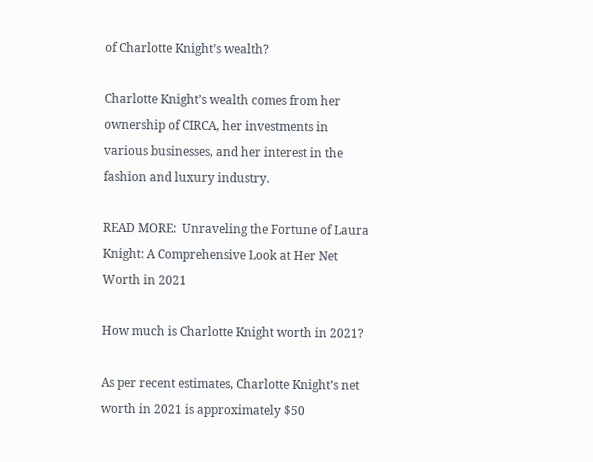of Charlotte Knight’s wealth?

Charlotte Knight’s wealth comes from her ownership of CIRCA, her investments in various businesses, and her interest in the fashion and luxury industry.

READ MORE:  Unraveling the Fortune of Laura Knight: A Comprehensive Look at Her Net Worth in 2021

How much is Charlotte Knight worth in 2021?

As per recent estimates, Charlotte Knight’s net worth in 2021 is approximately $50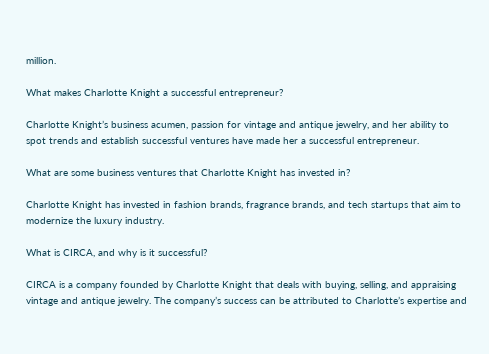million.

What makes Charlotte Knight a successful entrepreneur?

Charlotte Knight’s business acumen, passion for vintage and antique jewelry, and her ability to spot trends and establish successful ventures have made her a successful entrepreneur.

What are some business ventures that Charlotte Knight has invested in?

Charlotte Knight has invested in fashion brands, fragrance brands, and tech startups that aim to modernize the luxury industry.

What is CIRCA, and why is it successful?

CIRCA is a company founded by Charlotte Knight that deals with buying, selling, and appraising vintage and antique jewelry. The company’s success can be attributed to Charlotte’s expertise and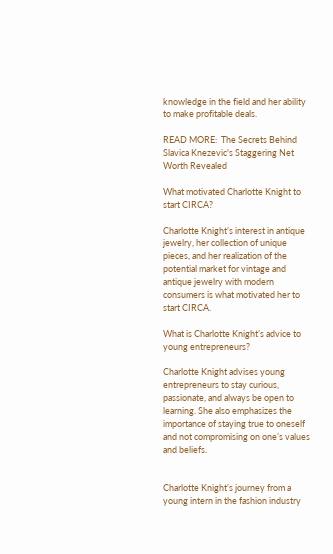knowledge in the field and her ability to make profitable deals.

READ MORE:  The Secrets Behind Slavica Knezevic's Staggering Net Worth Revealed

What motivated Charlotte Knight to start CIRCA?

Charlotte Knight’s interest in antique jewelry, her collection of unique pieces, and her realization of the potential market for vintage and antique jewelry with modern consumers is what motivated her to start CIRCA.

What is Charlotte Knight’s advice to young entrepreneurs?

Charlotte Knight advises young entrepreneurs to stay curious, passionate, and always be open to learning. She also emphasizes the importance of staying true to oneself and not compromising on one’s values and beliefs.


Charlotte Knight’s journey from a young intern in the fashion industry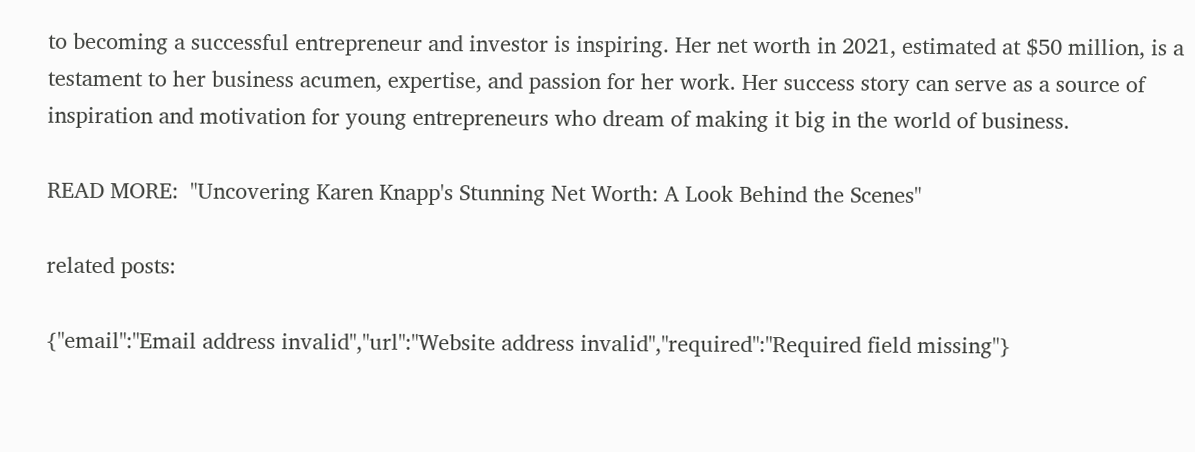to becoming a successful entrepreneur and investor is inspiring. Her net worth in 2021, estimated at $50 million, is a testament to her business acumen, expertise, and passion for her work. Her success story can serve as a source of inspiration and motivation for young entrepreneurs who dream of making it big in the world of business.

READ MORE:  "Uncovering Karen Knapp's Stunning Net Worth: A Look Behind the Scenes"

related posts:

{"email":"Email address invalid","url":"Website address invalid","required":"Required field missing"}